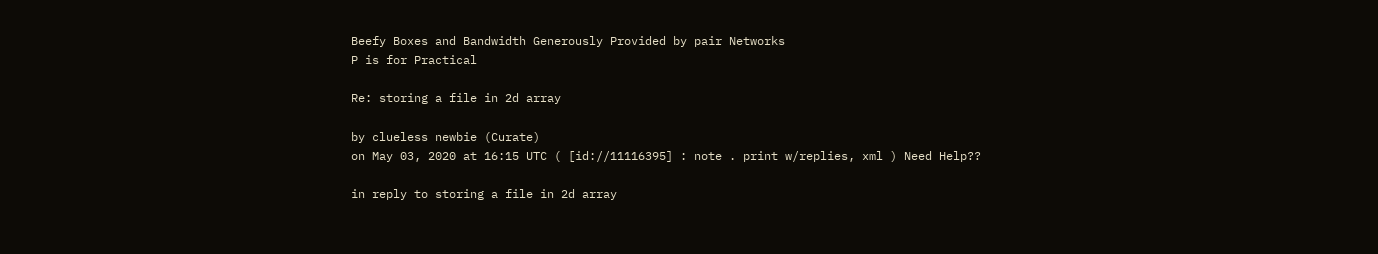Beefy Boxes and Bandwidth Generously Provided by pair Networks
P is for Practical

Re: storing a file in 2d array

by clueless newbie (Curate)
on May 03, 2020 at 16:15 UTC ( [id://11116395] : note . print w/replies, xml ) Need Help??

in reply to storing a file in 2d array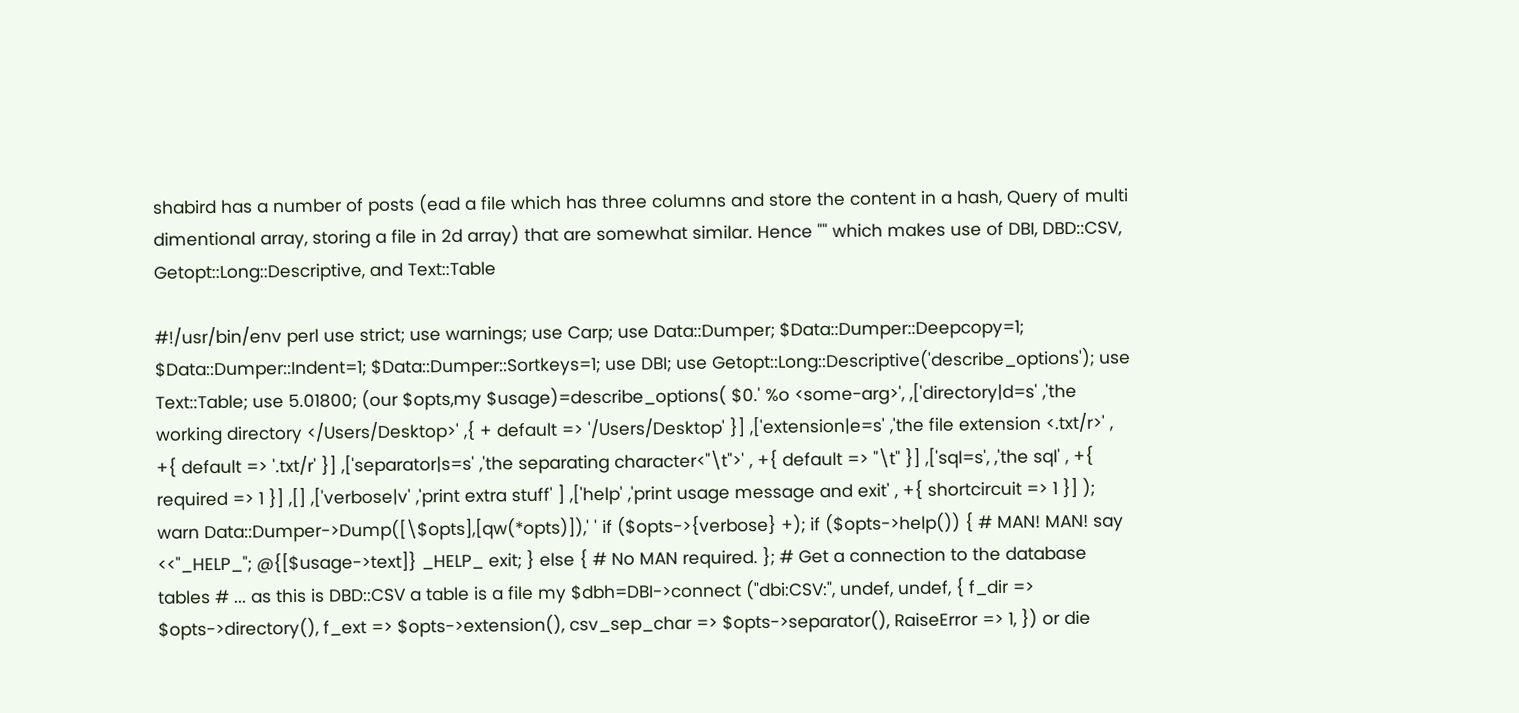shabird has a number of posts (ead a file which has three columns and store the content in a hash, Query of multi dimentional array, storing a file in 2d array) that are somewhat similar. Hence "" which makes use of DBI, DBD::CSV, Getopt::Long::Descriptive, and Text::Table

#!/usr/bin/env perl use strict; use warnings; use Carp; use Data::Dumper; $Data::Dumper::Deepcopy=1; $Data::Dumper::Indent=1; $Data::Dumper::Sortkeys=1; use DBI; use Getopt::Long::Descriptive('describe_options'); use Text::Table; use 5.01800; (our $opts,my $usage)=describe_options( $0.' %o <some-arg>', ,['directory|d=s' ,'the working directory </Users/Desktop>' ,{ + default => '/Users/Desktop' }] ,['extension|e=s' ,'the file extension <.txt/r>' , +{ default => '.txt/r' }] ,['separator|s=s' ,'the separating character<"\t">' , +{ default => "\t" }] ,['sql=s', ,'the sql' , +{ required => 1 }] ,[] ,['verbose|v' ,'print extra stuff' ] ,['help' ,'print usage message and exit' , +{ shortcircuit => 1 }] ); warn Data::Dumper->Dump([\$opts],[qw(*opts)]),' ' if ($opts->{verbose} +); if ($opts->help()) { # MAN! MAN! say <<"_HELP_"; @{[$usage->text]} _HELP_ exit; } else { # No MAN required. }; # Get a connection to the database tables # ... as this is DBD::CSV a table is a file my $dbh=DBI->connect ("dbi:CSV:", undef, undef, { f_dir => $opts->directory(), f_ext => $opts->extension(), csv_sep_char => $opts->separator(), RaiseError => 1, }) or die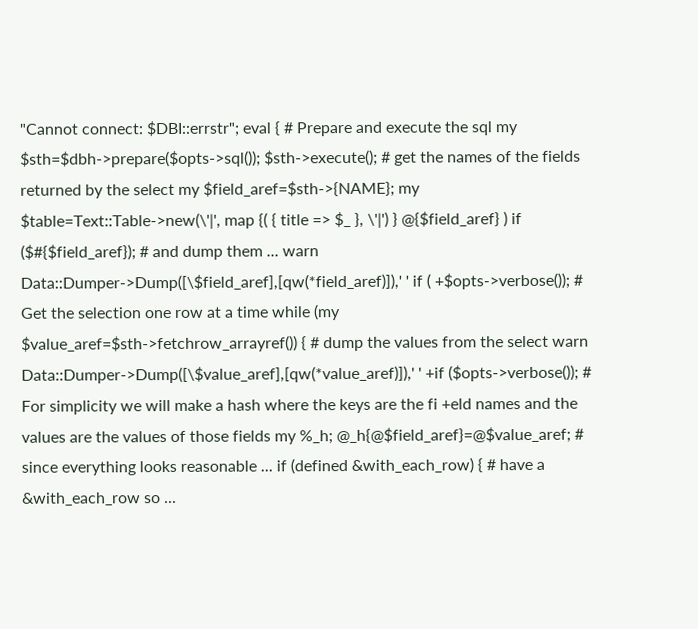"Cannot connect: $DBI::errstr"; eval { # Prepare and execute the sql my $sth=$dbh->prepare($opts->sql()); $sth->execute(); # get the names of the fields returned by the select my $field_aref=$sth->{NAME}; my $table=Text::Table->new(\'|', map {( { title => $_ }, \'|') } @{$field_aref} ) if ($#{$field_aref}); # and dump them ... warn Data::Dumper->Dump([\$field_aref],[qw(*field_aref)]),' ' if ( +$opts->verbose()); # Get the selection one row at a time while (my $value_aref=$sth->fetchrow_arrayref()) { # dump the values from the select warn Data::Dumper->Dump([\$value_aref],[qw(*value_aref)]),' ' +if ($opts->verbose()); # For simplicity we will make a hash where the keys are the fi +eld names and the values are the values of those fields my %_h; @_h{@$field_aref}=@$value_aref; # since everything looks reasonable ... if (defined &with_each_row) { # have a &with_each_row so ...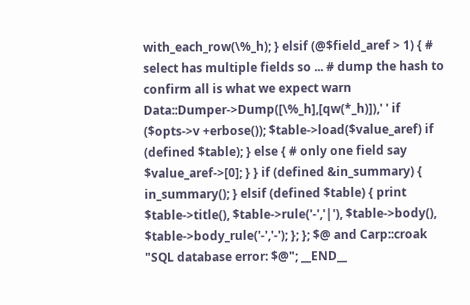with_each_row(\%_h); } elsif (@$field_aref > 1) { # select has multiple fields so ... # dump the hash to confirm all is what we expect warn Data::Dumper->Dump([\%_h],[qw(*_h)]),' ' if ($opts->v +erbose()); $table->load($value_aref) if (defined $table); } else { # only one field say $value_aref->[0]; } } if (defined &in_summary) { in_summary(); } elsif (defined $table) { print $table->title(), $table->rule('-','|'), $table->body(), $table->body_rule('-','-'); }; }; $@ and Carp::croak "SQL database error: $@"; __END__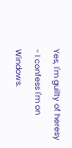Yes, I'm guilty of heresy - I confess I'm on Windows.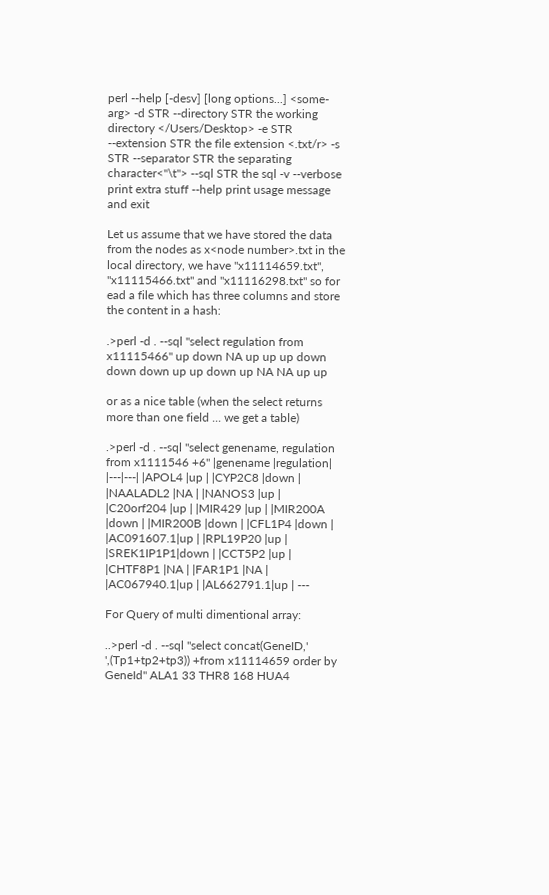perl --help [-desv] [long options...] <some-arg> -d STR --directory STR the working directory </Users/Desktop> -e STR --extension STR the file extension <.txt/r> -s STR --separator STR the separating character<"\t"> --sql STR the sql -v --verbose print extra stuff --help print usage message and exit

Let us assume that we have stored the data from the nodes as x<node number>.txt in the local directory, we have "x11114659.txt", "x11115466.txt" and "x11116298.txt" so for ead a file which has three columns and store the content in a hash:

.>perl -d . --sql "select regulation from x11115466" up down NA up up up down down down up up down up NA NA up up

or as a nice table (when the select returns more than one field ... we get a table)

.>perl -d . --sql "select genename, regulation from x1111546 +6" |genename |regulation| |---|---| |APOL4 |up | |CYP2C8 |down | |NAALADL2 |NA | |NANOS3 |up | |C20orf204 |up | |MIR429 |up | |MIR200A |down | |MIR200B |down | |CFL1P4 |down | |AC091607.1|up | |RPL19P20 |up | |SREK1IP1P1|down | |CCT5P2 |up | |CHTF8P1 |NA | |FAR1P1 |NA | |AC067940.1|up | |AL662791.1|up | ---

For Query of multi dimentional array:

..>perl -d . --sql "select concat(GeneID,' ',(Tp1+tp2+tp3)) +from x11114659 order by GeneId" ALA1 33 THR8 168 HUA4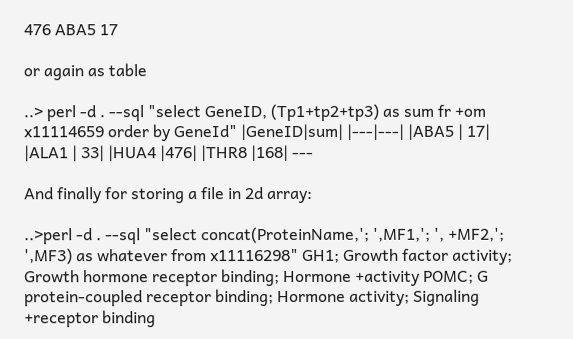476 ABA5 17

or again as table

..> perl -d . --sql "select GeneID, (Tp1+tp2+tp3) as sum fr +om x11114659 order by GeneId" |GeneID|sum| |---|---| |ABA5 | 17| |ALA1 | 33| |HUA4 |476| |THR8 |168| ---

And finally for storing a file in 2d array:

..>perl -d . --sql "select concat(ProteinName,'; ',MF1,'; ', +MF2,'; ',MF3) as whatever from x11116298" GH1; Growth factor activity; Growth hormone receptor binding; Hormone +activity POMC; G protein-coupled receptor binding; Hormone activity; Signaling +receptor binding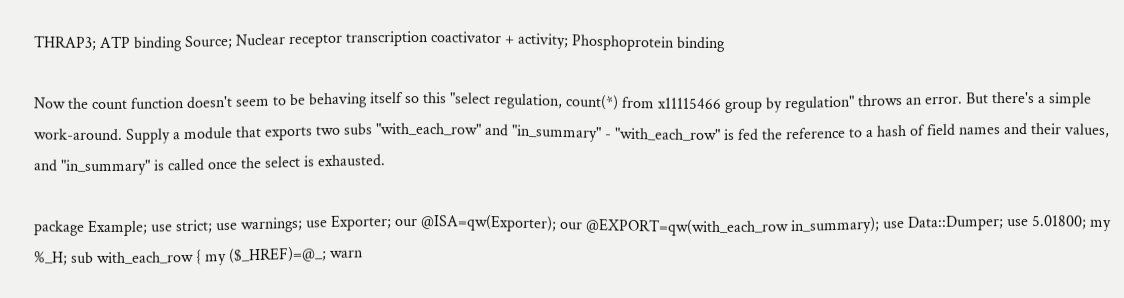THRAP3; ATP binding Source; Nuclear receptor transcription coactivator + activity; Phosphoprotein binding

Now the count function doesn't seem to be behaving itself so this "select regulation, count(*) from x11115466 group by regulation" throws an error. But there's a simple work-around. Supply a module that exports two subs "with_each_row" and "in_summary" - "with_each_row" is fed the reference to a hash of field names and their values, and "in_summary" is called once the select is exhausted.

package Example; use strict; use warnings; use Exporter; our @ISA=qw(Exporter); our @EXPORT=qw(with_each_row in_summary); use Data::Dumper; use 5.01800; my %_H; sub with_each_row { my ($_HREF)=@_; warn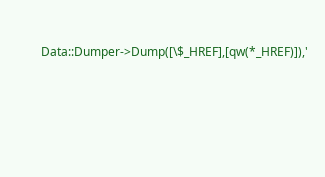Data::Dumper->Dump([\$_HREF],[qw(*_HREF)]),'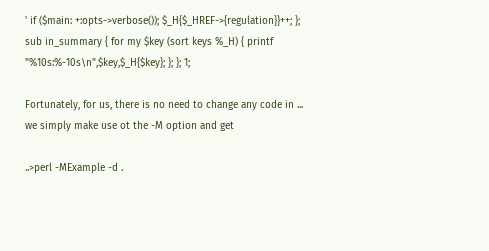' if ($main: +:opts->verbose()); $_H{$_HREF->{regulation}}++; }; sub in_summary { for my $key (sort keys %_H) { printf "%10s:%-10s\n",$key,$_H{$key}; }; }; 1;

Fortunately, for us, there is no need to change any code in ... we simply make use ot the -M option and get

..>perl -MExample -d .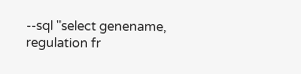--sql "select genename, regulation fr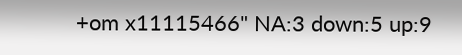+om x11115466" NA:3 down:5 up:9